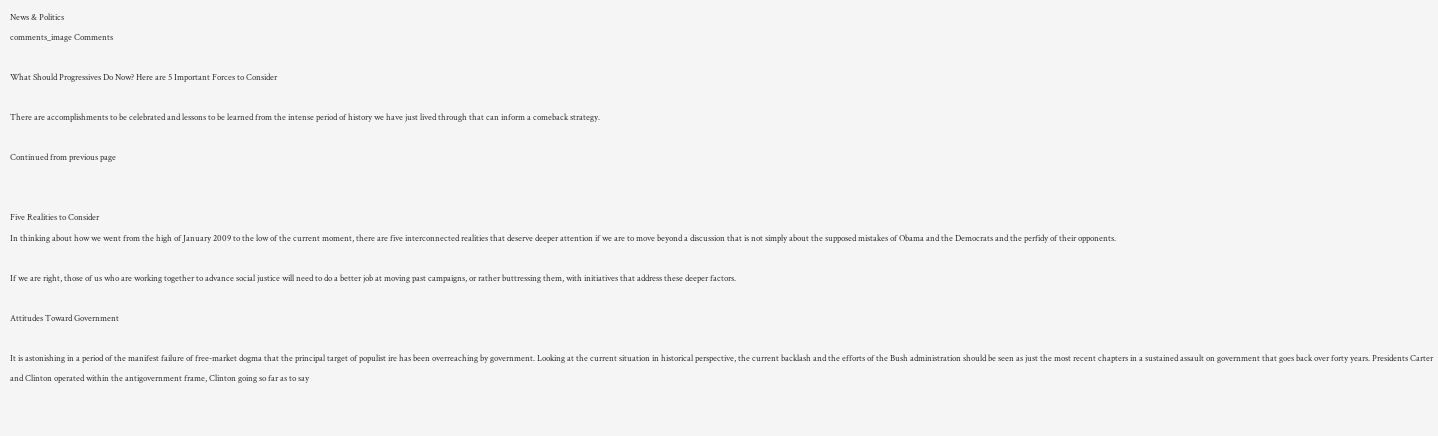News & Politics
comments_image Comments

What Should Progressives Do Now? Here are 5 Important Forces to Consider

There are accomplishments to be celebrated and lessons to be learned from the intense period of history we have just lived through that can inform a comeback strategy.

Continued from previous page


Five Realities to Consider
In thinking about how we went from the high of January 2009 to the low of the current moment, there are five interconnected realities that deserve deeper attention if we are to move beyond a discussion that is not simply about the supposed mistakes of Obama and the Democrats and the perfidy of their opponents.

If we are right, those of us who are working together to advance social justice will need to do a better job at moving past campaigns, or rather buttressing them, with initiatives that address these deeper factors.

Attitudes Toward Government

It is astonishing in a period of the manifest failure of free-market dogma that the principal target of populist ire has been overreaching by government. Looking at the current situation in historical perspective, the current backlash and the efforts of the Bush administration should be seen as just the most recent chapters in a sustained assault on government that goes back over forty years. Presidents Carter and Clinton operated within the antigovernment frame, Clinton going so far as to say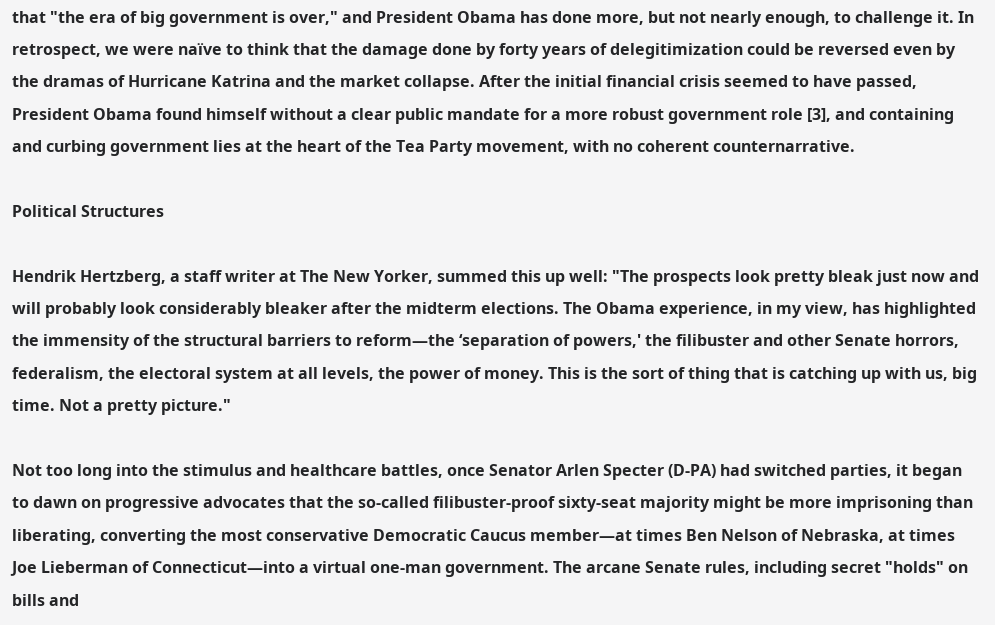that "the era of big government is over," and President Obama has done more, but not nearly enough, to challenge it. In retrospect, we were naïve to think that the damage done by forty years of delegitimization could be reversed even by the dramas of Hurricane Katrina and the market collapse. After the initial financial crisis seemed to have passed, President Obama found himself without a clear public mandate for a more robust government role [3], and containing and curbing government lies at the heart of the Tea Party movement, with no coherent counternarrative.

Political Structures

Hendrik Hertzberg, a staff writer at The New Yorker, summed this up well: "The prospects look pretty bleak just now and will probably look considerably bleaker after the midterm elections. The Obama experience, in my view, has highlighted the immensity of the structural barriers to reform—the ‘separation of powers,' the filibuster and other Senate horrors, federalism, the electoral system at all levels, the power of money. This is the sort of thing that is catching up with us, big time. Not a pretty picture."

Not too long into the stimulus and healthcare battles, once Senator Arlen Specter (D-PA) had switched parties, it began to dawn on progressive advocates that the so-called filibuster-proof sixty-seat majority might be more imprisoning than liberating, converting the most conservative Democratic Caucus member—at times Ben Nelson of Nebraska, at times Joe Lieberman of Connecticut—into a virtual one-man government. The arcane Senate rules, including secret "holds" on bills and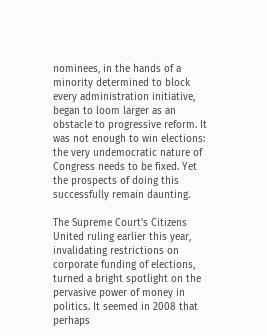nominees, in the hands of a minority determined to block every administration initiative, began to loom larger as an obstacle to progressive reform. It was not enough to win elections: the very undemocratic nature of Congress needs to be fixed. Yet the prospects of doing this successfully remain daunting.

The Supreme Court's Citizens United ruling earlier this year, invalidating restrictions on corporate funding of elections, turned a bright spotlight on the pervasive power of money in politics. It seemed in 2008 that perhaps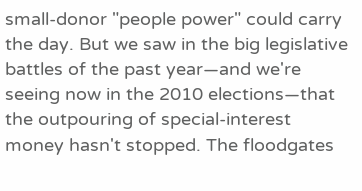small-donor "people power" could carry the day. But we saw in the big legislative battles of the past year—and we're seeing now in the 2010 elections—that the outpouring of special-interest money hasn't stopped. The floodgates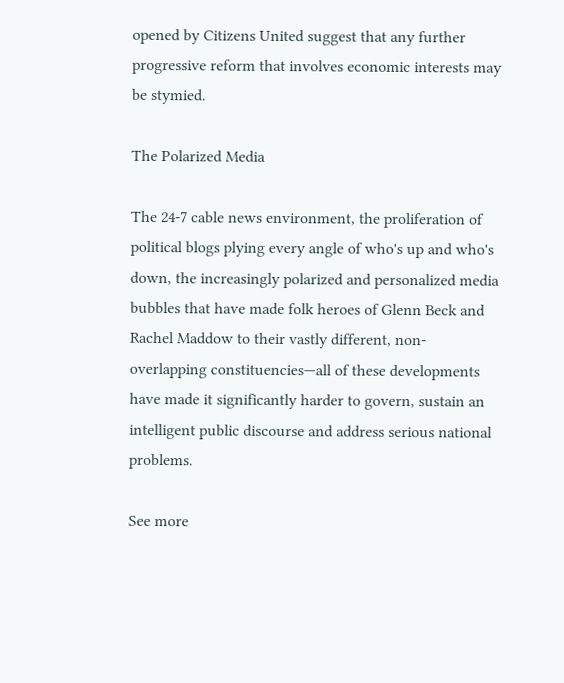opened by Citizens United suggest that any further progressive reform that involves economic interests may be stymied.

The Polarized Media

The 24-7 cable news environment, the proliferation of political blogs plying every angle of who's up and who's down, the increasingly polarized and personalized media bubbles that have made folk heroes of Glenn Beck and Rachel Maddow to their vastly different, non-overlapping constituencies—all of these developments have made it significantly harder to govern, sustain an intelligent public discourse and address serious national problems.

See more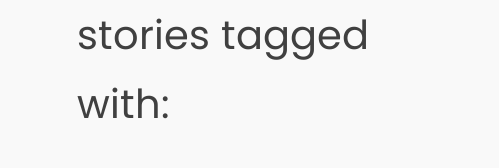stories tagged with: